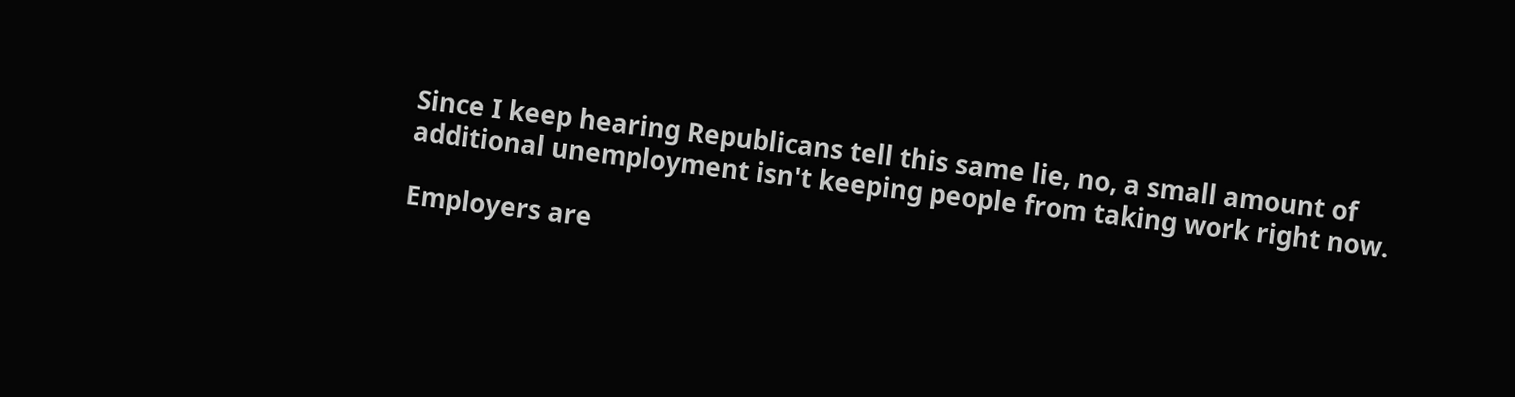Since I keep hearing Republicans tell this same lie, no, a small amount of additional unemployment isn't keeping people from taking work right now.

Employers are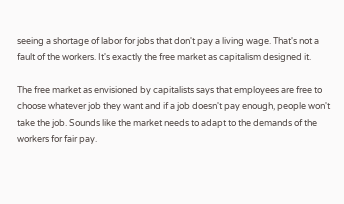seeing a shortage of labor for jobs that don't pay a living wage. That's not a fault of the workers. It's exactly the free market as capitalism designed it.

The free market as envisioned by capitalists says that employees are free to choose whatever job they want and if a job doesn't pay enough, people won't take the job. Sounds like the market needs to adapt to the demands of the workers for fair pay.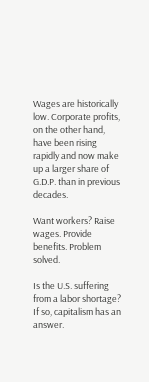Wages are historically low. Corporate profits, on the other hand, have been rising rapidly and now make up a larger share of G.D.P. than in previous decades.

Want workers? Raise wages. Provide benefits. Problem solved.

Is the U.S. suffering from a labor shortage? If so, capitalism has an answer.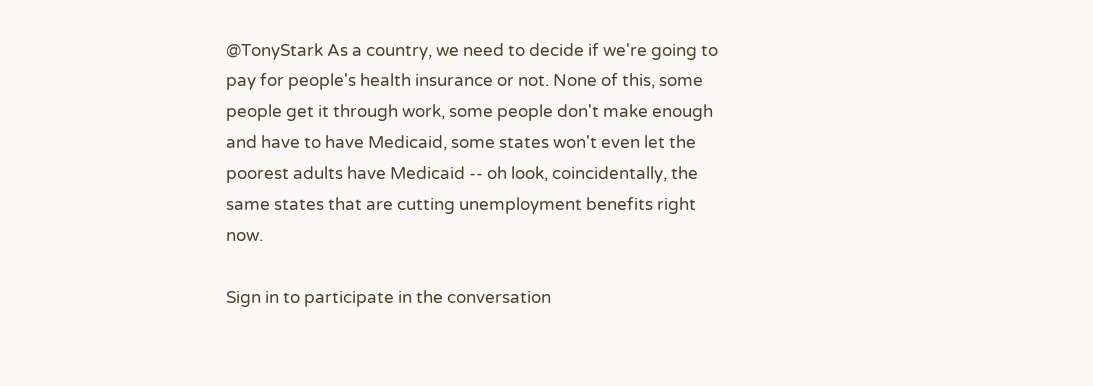@TonyStark As a country, we need to decide if we're going to pay for people's health insurance or not. None of this, some people get it through work, some people don't make enough and have to have Medicaid, some states won't even let the poorest adults have Medicaid -- oh look, coincidentally, the same states that are cutting unemployment benefits right now.

Sign in to participate in the conversation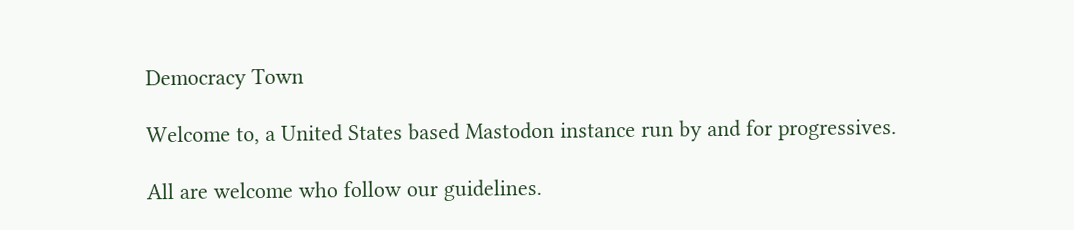Democracy Town

Welcome to, a United States based Mastodon instance run by and for progressives.

All are welcome who follow our guidelines.